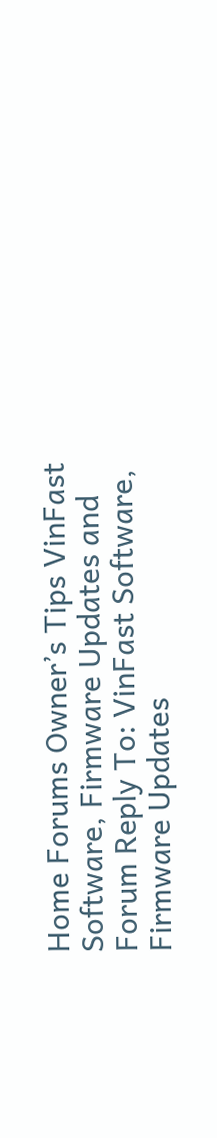Home Forums Owner’s Tips VinFast Software, Firmware Updates and Forum Reply To: VinFast Software, Firmware Updates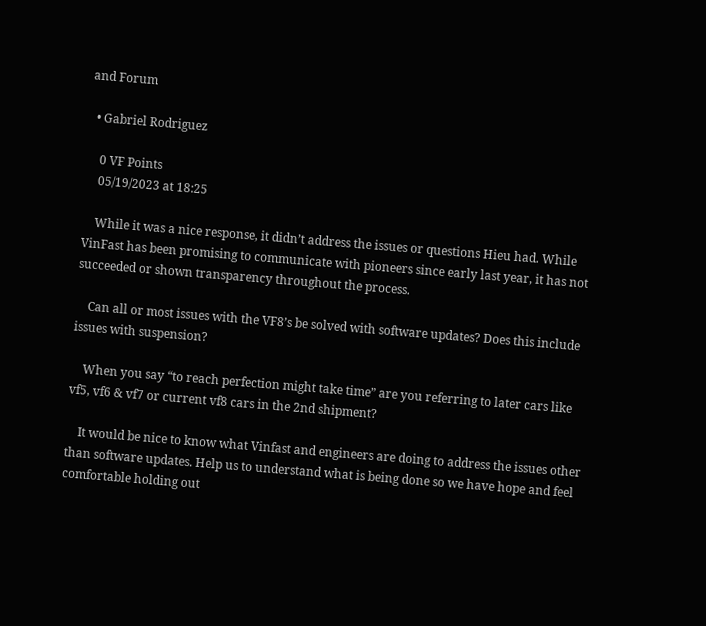and Forum

  • Gabriel Rodriguez

    0 VF Points
    05/19/2023 at 18:25

    While it was a nice response, it didn’t address the issues or questions Hieu had. While VinFast has been promising to communicate with pioneers since early last year, it has not succeeded or shown transparency throughout the process.

    Can all or most issues with the VF8’s be solved with software updates? Does this include issues with suspension?

    When you say “to reach perfection might take time” are you referring to later cars like vf5, vf6 & vf7 or current vf8 cars in the 2nd shipment?

    It would be nice to know what Vinfast and engineers are doing to address the issues other than software updates. Help us to understand what is being done so we have hope and feel comfortable holding out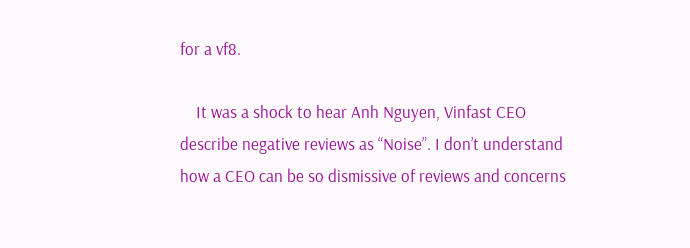for a vf8.

    It was a shock to hear Anh Nguyen, Vinfast CEO describe negative reviews as “Noise”. I don’t understand how a CEO can be so dismissive of reviews and concerns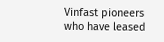Vinfast pioneers who have leased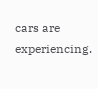cars are experiencing.